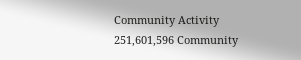Community Activity
251,601,596 Community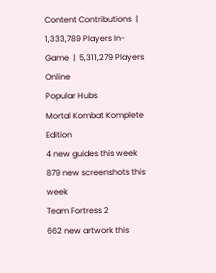Content Contributions  |  1,333,789 Players In-Game  |  5,311,279 Players Online
Popular Hubs
Mortal Kombat Komplete Edition
4 new guides this week
879 new screenshots this week
Team Fortress 2
662 new artwork this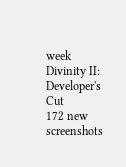week
Divinity II: Developer's Cut
172 new screenshots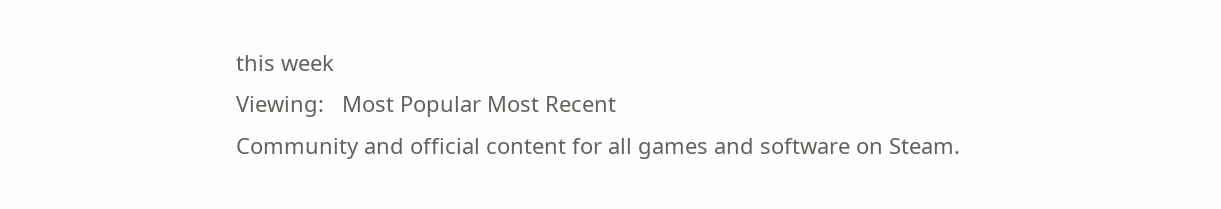this week
Viewing:   Most Popular Most Recent
Community and official content for all games and software on Steam.